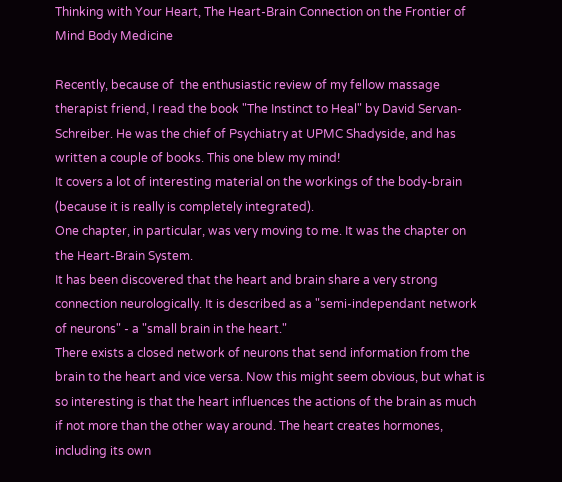Thinking with Your Heart, The Heart-Brain Connection on the Frontier of Mind Body Medicine

Recently, because of  the enthusiastic review of my fellow massage therapist friend, I read the book "The Instinct to Heal" by David Servan-Schreiber. He was the chief of Psychiatry at UPMC Shadyside, and has written a couple of books. This one blew my mind!
It covers a lot of interesting material on the workings of the body-brain (because it is really is completely integrated).
One chapter, in particular, was very moving to me. It was the chapter on the Heart-Brain System.
It has been discovered that the heart and brain share a very strong connection neurologically. It is described as a "semi-independant network of neurons" - a "small brain in the heart."
There exists a closed network of neurons that send information from the brain to the heart and vice versa. Now this might seem obvious, but what is so interesting is that the heart influences the actions of the brain as much if not more than the other way around. The heart creates hormones, including its own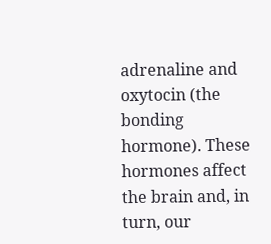adrenaline and oxytocin (the bonding hormone). These hormones affect the brain and, in turn, our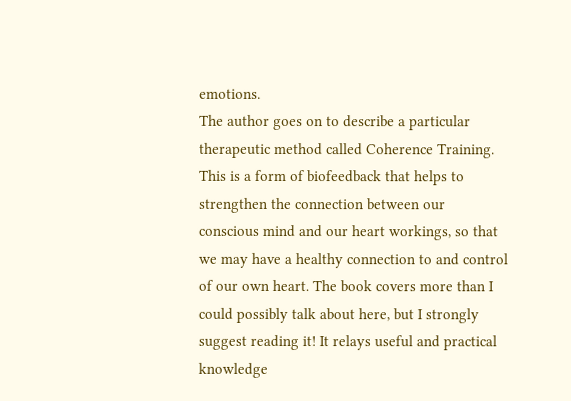emotions.
The author goes on to describe a particular therapeutic method called Coherence Training. This is a form of biofeedback that helps to strengthen the connection between our conscious mind and our heart workings, so that we may have a healthy connection to and control of our own heart. The book covers more than I could possibly talk about here, but I strongly suggest reading it! It relays useful and practical knowledge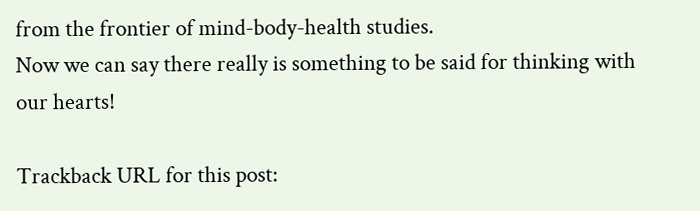from the frontier of mind-body-health studies.
Now we can say there really is something to be said for thinking with our hearts!

Trackback URL for this post: